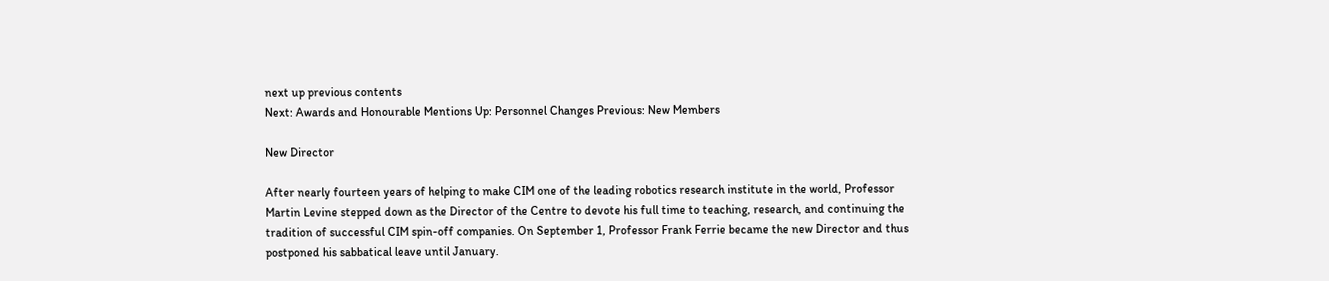next up previous contents
Next: Awards and Honourable Mentions Up: Personnel Changes Previous: New Members

New Director

After nearly fourteen years of helping to make CIM one of the leading robotics research institute in the world, Professor Martin Levine stepped down as the Director of the Centre to devote his full time to teaching, research, and continuing the tradition of successful CIM spin-off companies. On September 1, Professor Frank Ferrie became the new Director and thus postponed his sabbatical leave until January.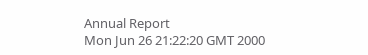Annual Report
Mon Jun 26 21:22:20 GMT 2000